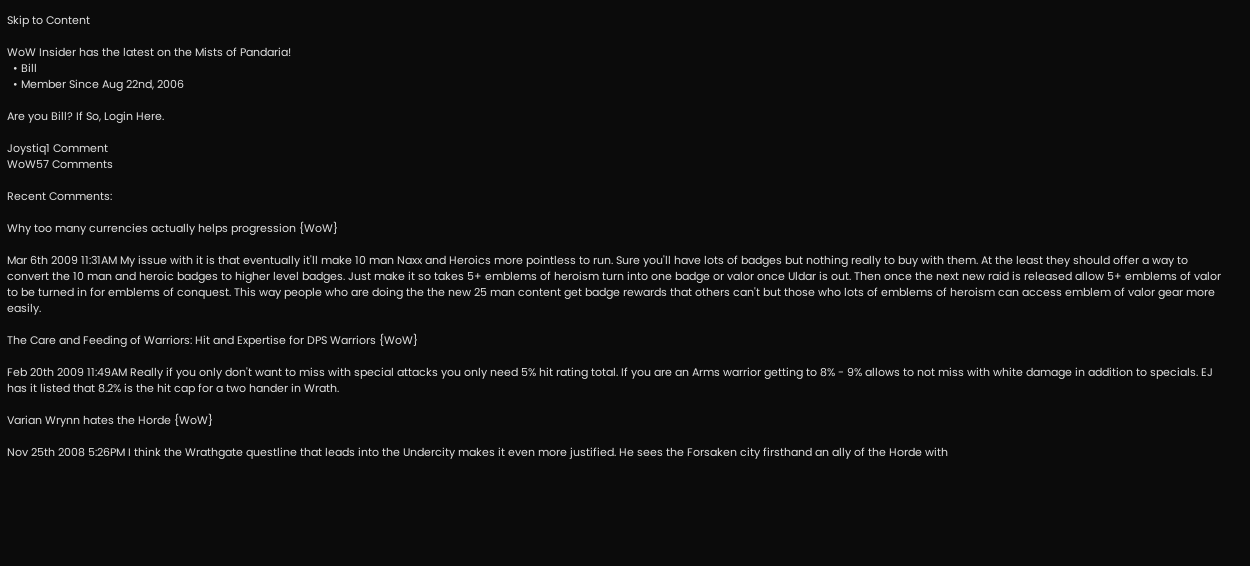Skip to Content

WoW Insider has the latest on the Mists of Pandaria!
  • Bill
  • Member Since Aug 22nd, 2006

Are you Bill? If So, Login Here.

Joystiq1 Comment
WoW57 Comments

Recent Comments:

Why too many currencies actually helps progression {WoW}

Mar 6th 2009 11:31AM My issue with it is that eventually it'll make 10 man Naxx and Heroics more pointless to run. Sure you'll have lots of badges but nothing really to buy with them. At the least they should offer a way to convert the 10 man and heroic badges to higher level badges. Just make it so takes 5+ emblems of heroism turn into one badge or valor once Uldar is out. Then once the next new raid is released allow 5+ emblems of valor to be turned in for emblems of conquest. This way people who are doing the the new 25 man content get badge rewards that others can't but those who lots of emblems of heroism can access emblem of valor gear more easily.

The Care and Feeding of Warriors: Hit and Expertise for DPS Warriors {WoW}

Feb 20th 2009 11:49AM Really if you only don't want to miss with special attacks you only need 5% hit rating total. If you are an Arms warrior getting to 8% - 9% allows to not miss with white damage in addition to specials. EJ has it listed that 8.2% is the hit cap for a two hander in Wrath.

Varian Wrynn hates the Horde {WoW}

Nov 25th 2008 5:26PM I think the Wrathgate questline that leads into the Undercity makes it even more justified. He sees the Forsaken city firsthand an ally of the Horde with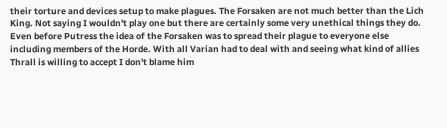their torture and devices setup to make plagues. The Forsaken are not much better than the Lich King. Not saying I wouldn't play one but there are certainly some very unethical things they do. Even before Putress the idea of the Forsaken was to spread their plague to everyone else including members of the Horde. With all Varian had to deal with and seeing what kind of allies Thrall is willing to accept I don't blame him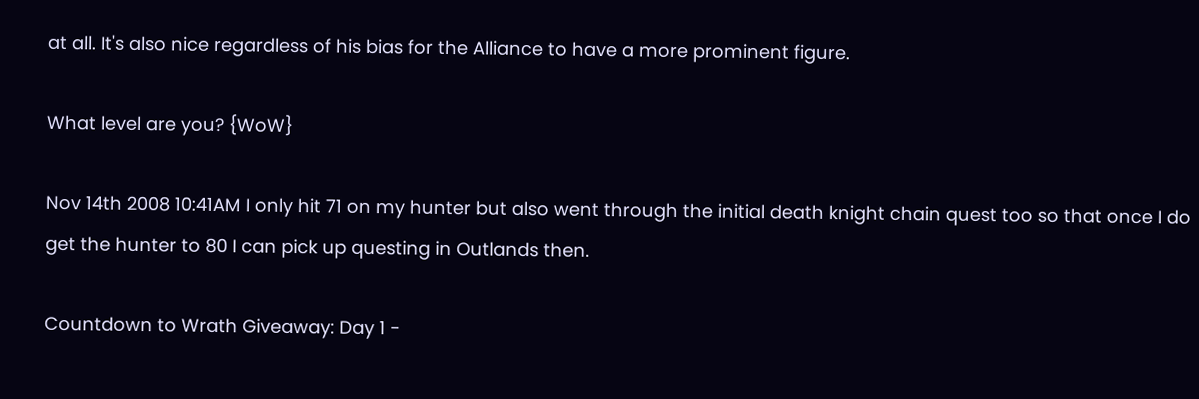at all. It's also nice regardless of his bias for the Alliance to have a more prominent figure.

What level are you? {WoW}

Nov 14th 2008 10:41AM I only hit 71 on my hunter but also went through the initial death knight chain quest too so that once I do get the hunter to 80 I can pick up questing in Outlands then.

Countdown to Wrath Giveaway: Day 1 -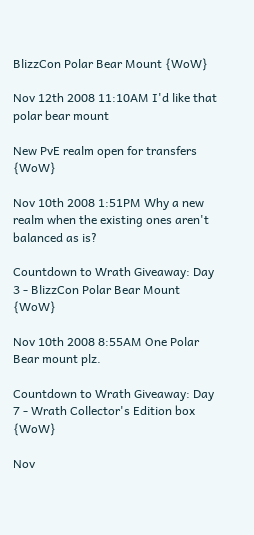BlizzCon Polar Bear Mount {WoW}

Nov 12th 2008 11:10AM I'd like that polar bear mount

New PvE realm open for transfers {WoW}

Nov 10th 2008 1:51PM Why a new realm when the existing ones aren't balanced as is?

Countdown to Wrath Giveaway: Day 3 - BlizzCon Polar Bear Mount {WoW}

Nov 10th 2008 8:55AM One Polar Bear mount plz.

Countdown to Wrath Giveaway: Day 7 - Wrath Collector's Edition box {WoW}

Nov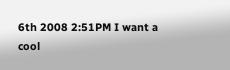6th 2008 2:51PM I want a cool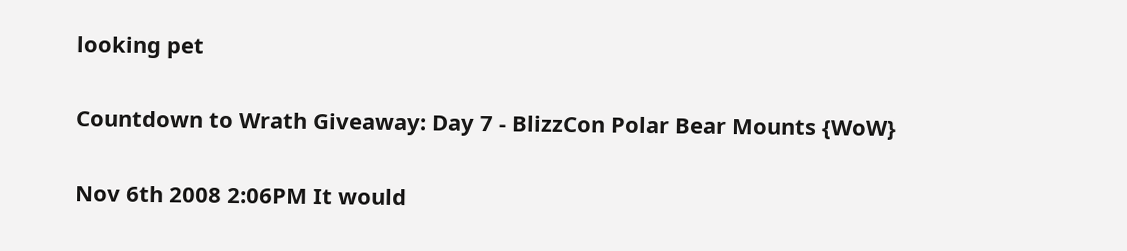looking pet

Countdown to Wrath Giveaway: Day 7 - BlizzCon Polar Bear Mounts {WoW}

Nov 6th 2008 2:06PM It would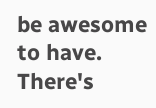be awesome to have. There's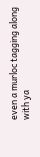even a murloc tagging along with ya